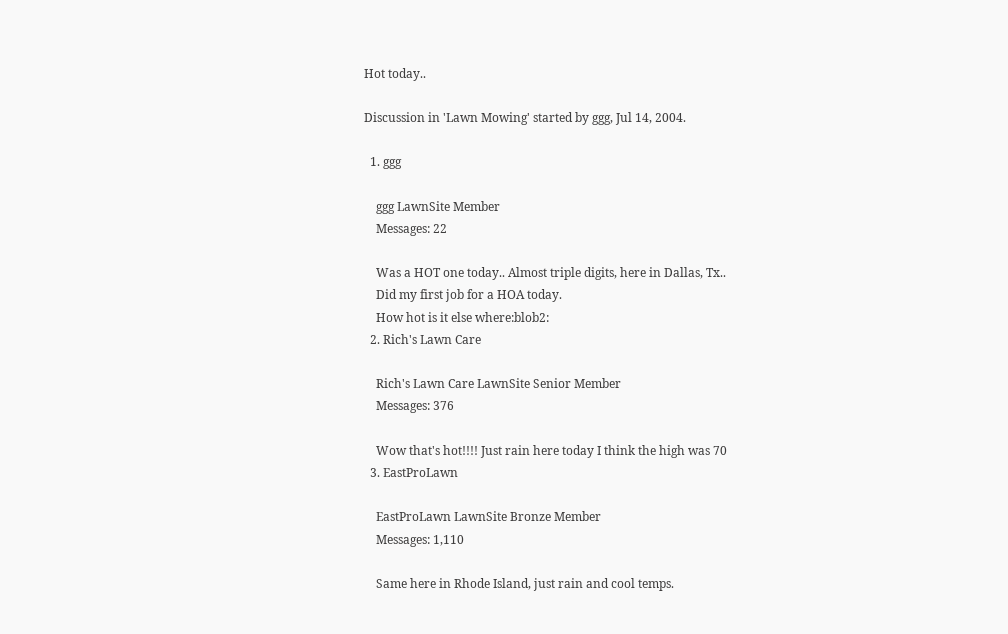Hot today..

Discussion in 'Lawn Mowing' started by ggg, Jul 14, 2004.

  1. ggg

    ggg LawnSite Member
    Messages: 22

    Was a HOT one today.. Almost triple digits, here in Dallas, Tx..
    Did my first job for a HOA today.
    How hot is it else where:blob2:
  2. Rich's Lawn Care

    Rich's Lawn Care LawnSite Senior Member
    Messages: 376

    Wow that's hot!!!! Just rain here today I think the high was 70
  3. EastProLawn

    EastProLawn LawnSite Bronze Member
    Messages: 1,110

    Same here in Rhode Island, just rain and cool temps.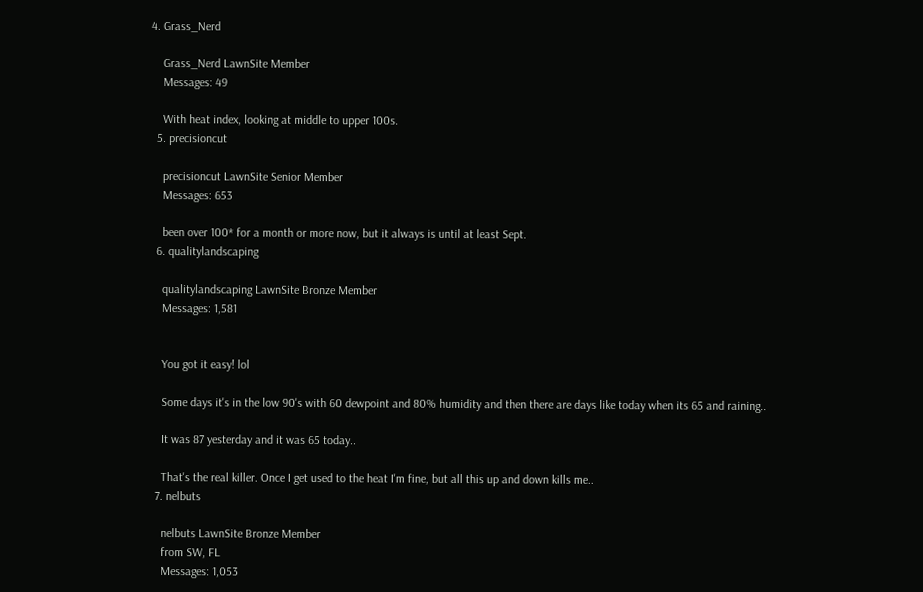4. Grass_Nerd

    Grass_Nerd LawnSite Member
    Messages: 49

    With heat index, looking at middle to upper 100s.
  5. precisioncut

    precisioncut LawnSite Senior Member
    Messages: 653

    been over 100* for a month or more now, but it always is until at least Sept.
  6. qualitylandscaping

    qualitylandscaping LawnSite Bronze Member
    Messages: 1,581


    You got it easy! lol

    Some days it's in the low 90's with 60 dewpoint and 80% humidity and then there are days like today when its 65 and raining..

    It was 87 yesterday and it was 65 today..

    That's the real killer. Once I get used to the heat I'm fine, but all this up and down kills me..
  7. nelbuts

    nelbuts LawnSite Bronze Member
    from SW, FL
    Messages: 1,053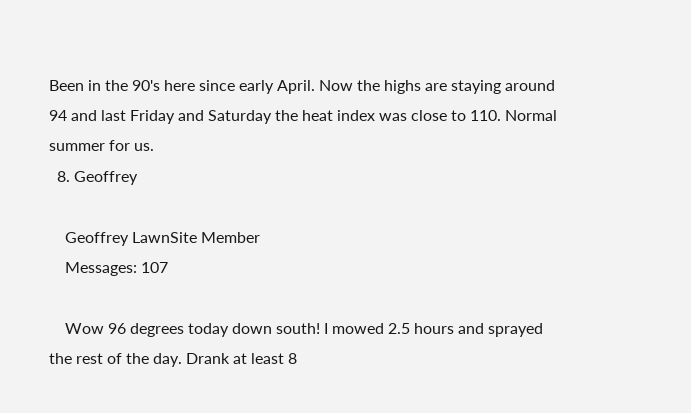Been in the 90's here since early April. Now the highs are staying around 94 and last Friday and Saturday the heat index was close to 110. Normal summer for us.
  8. Geoffrey

    Geoffrey LawnSite Member
    Messages: 107

    Wow 96 degrees today down south! I mowed 2.5 hours and sprayed the rest of the day. Drank at least 8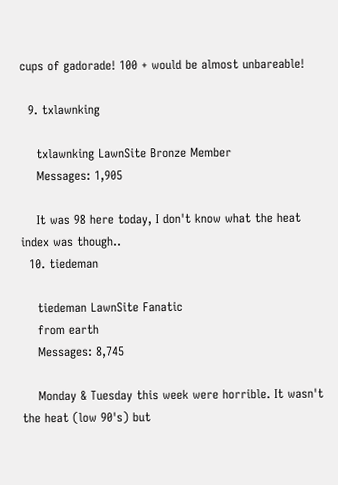cups of gadorade! 100 + would be almost unbareable!

  9. txlawnking

    txlawnking LawnSite Bronze Member
    Messages: 1,905

    It was 98 here today, I don't know what the heat index was though..
  10. tiedeman

    tiedeman LawnSite Fanatic
    from earth
    Messages: 8,745

    Monday & Tuesday this week were horrible. It wasn't the heat (low 90's) but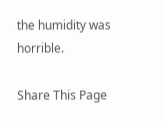the humidity was horrible.

Share This Page